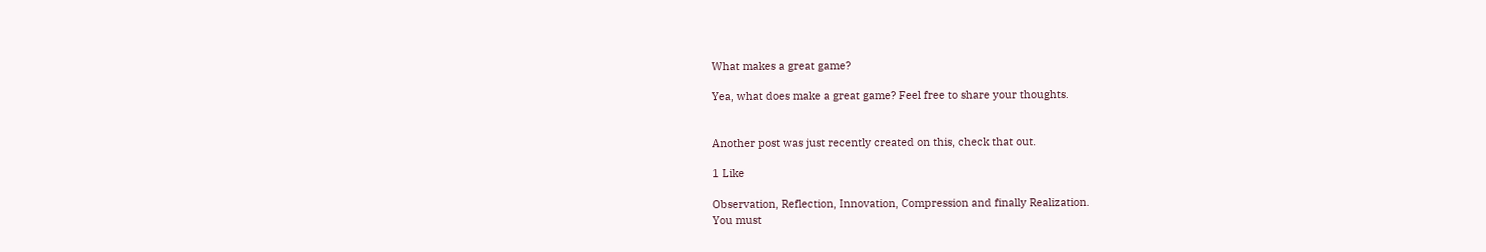What makes a great game?

Yea, what does make a great game? Feel free to share your thoughts.


Another post was just recently created on this, check that out.

1 Like

Observation, Reflection, Innovation, Compression and finally Realization.
You must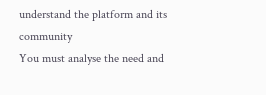understand the platform and its community
You must analyse the need and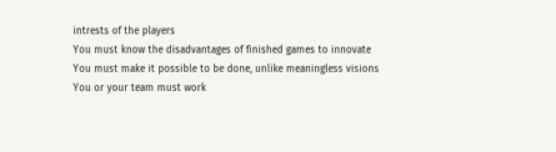intrests of the players
You must know the disadvantages of finished games to innovate
You must make it possible to be done, unlike meaningless visions
You or your team must work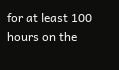for at least 100 hours on the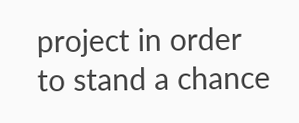project in order to stand a chance